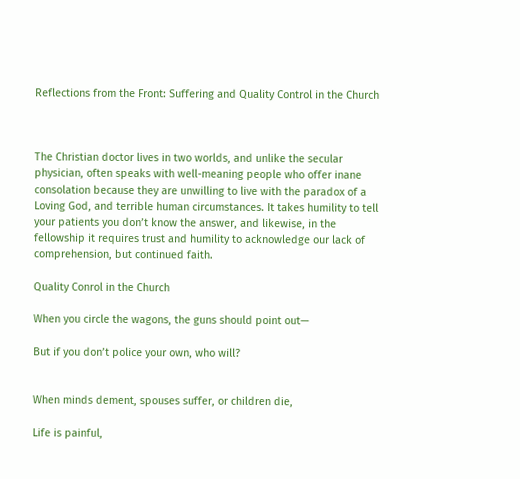Reflections from the Front: Suffering and Quality Control in the Church



The Christian doctor lives in two worlds, and unlike the secular physician, often speaks with well-meaning people who offer inane consolation because they are unwilling to live with the paradox of a Loving God, and terrible human circumstances. It takes humility to tell your patients you don’t know the answer, and likewise, in the fellowship it requires trust and humility to acknowledge our lack of comprehension, but continued faith.

Quality Conrol in the Church

When you circle the wagons, the guns should point out—

But if you don’t police your own, who will?


When minds dement, spouses suffer, or children die,

Life is painful,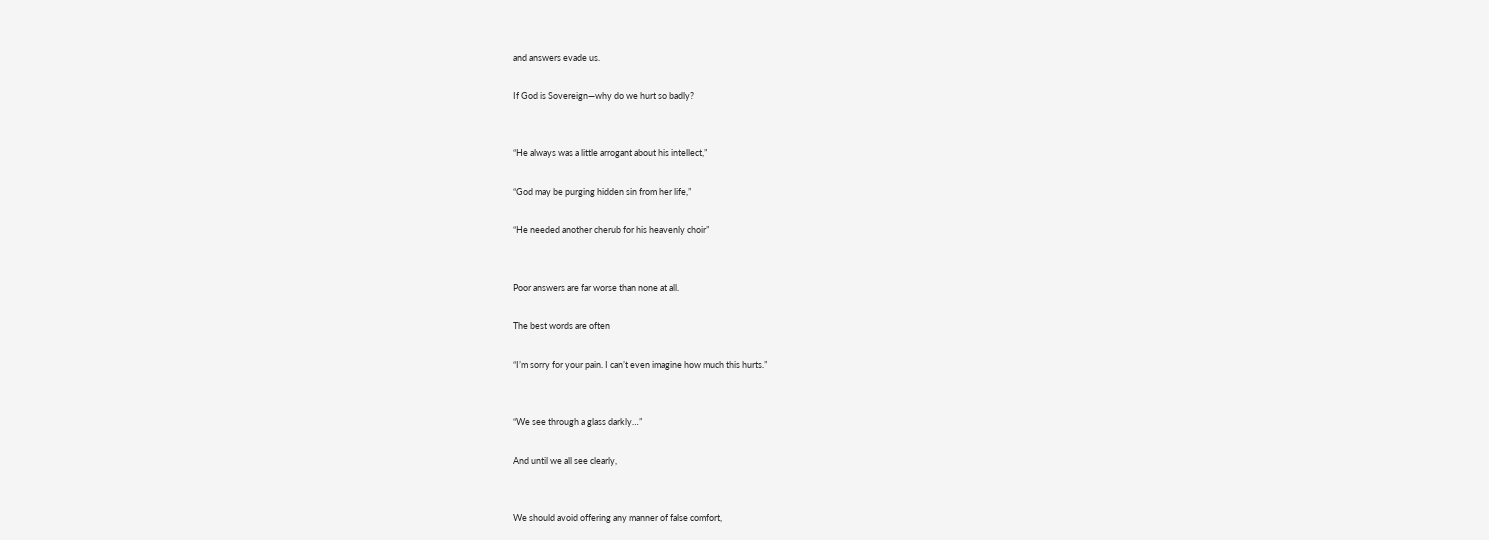and answers evade us.

If God is Sovereign—why do we hurt so badly?


“He always was a little arrogant about his intellect,”

“God may be purging hidden sin from her life,”

“He needed another cherub for his heavenly choir”


Poor answers are far worse than none at all.

The best words are often

“I’m sorry for your pain. I can’t even imagine how much this hurts.”


“We see through a glass darkly…”

And until we all see clearly,


We should avoid offering any manner of false comfort,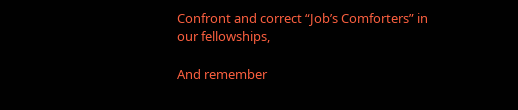Confront and correct “Job’s Comforters” in our fellowships,

And remember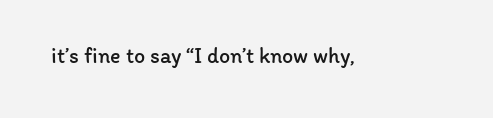it’s fine to say “I don’t know why,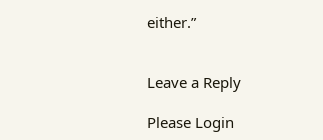either.”


Leave a Reply

Please Login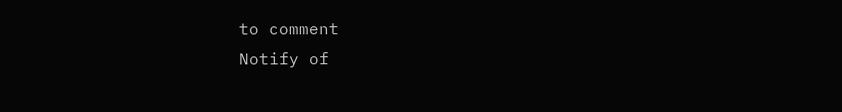to comment
Notify of